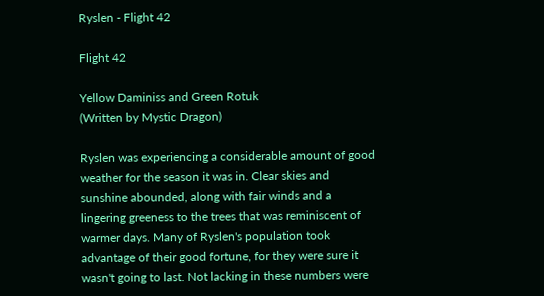Ryslen - Flight 42

Flight 42

Yellow Daminiss and Green Rotuk
(Written by Mystic Dragon)

Ryslen was experiencing a considerable amount of good weather for the season it was in. Clear skies and sunshine abounded, along with fair winds and a lingering greeness to the trees that was reminiscent of warmer days. Many of Ryslen's population took advantage of their good fortune, for they were sure it wasn't going to last. Not lacking in these numbers were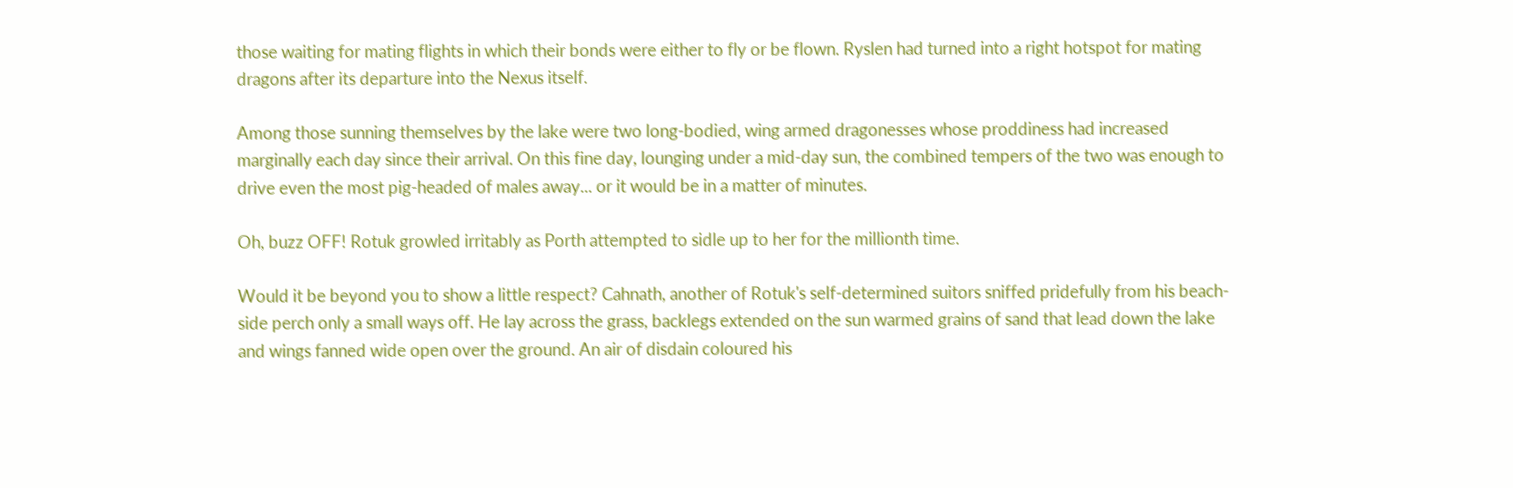those waiting for mating flights in which their bonds were either to fly or be flown. Ryslen had turned into a right hotspot for mating dragons after its departure into the Nexus itself.

Among those sunning themselves by the lake were two long-bodied, wing armed dragonesses whose proddiness had increased marginally each day since their arrival. On this fine day, lounging under a mid-day sun, the combined tempers of the two was enough to drive even the most pig-headed of males away... or it would be in a matter of minutes.

Oh, buzz OFF! Rotuk growled irritably as Porth attempted to sidle up to her for the millionth time.

Would it be beyond you to show a little respect? Cahnath, another of Rotuk's self-determined suitors sniffed pridefully from his beach-side perch only a small ways off. He lay across the grass, backlegs extended on the sun warmed grains of sand that lead down the lake and wings fanned wide open over the ground. An air of disdain coloured his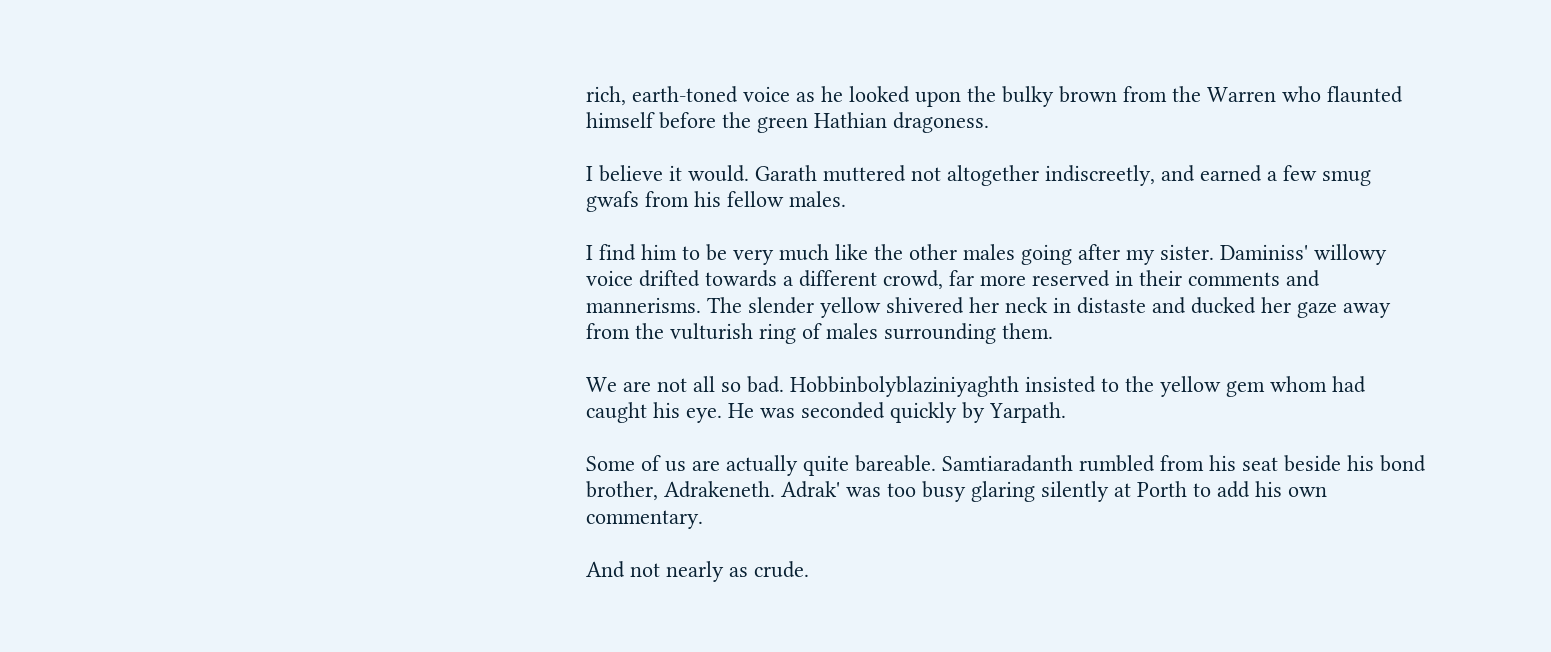rich, earth-toned voice as he looked upon the bulky brown from the Warren who flaunted himself before the green Hathian dragoness.

I believe it would. Garath muttered not altogether indiscreetly, and earned a few smug gwafs from his fellow males.

I find him to be very much like the other males going after my sister. Daminiss' willowy voice drifted towards a different crowd, far more reserved in their comments and mannerisms. The slender yellow shivered her neck in distaste and ducked her gaze away from the vulturish ring of males surrounding them.

We are not all so bad. Hobbinbolyblaziniyaghth insisted to the yellow gem whom had caught his eye. He was seconded quickly by Yarpath.

Some of us are actually quite bareable. Samtiaradanth rumbled from his seat beside his bond brother, Adrakeneth. Adrak' was too busy glaring silently at Porth to add his own commentary.

And not nearly as crude.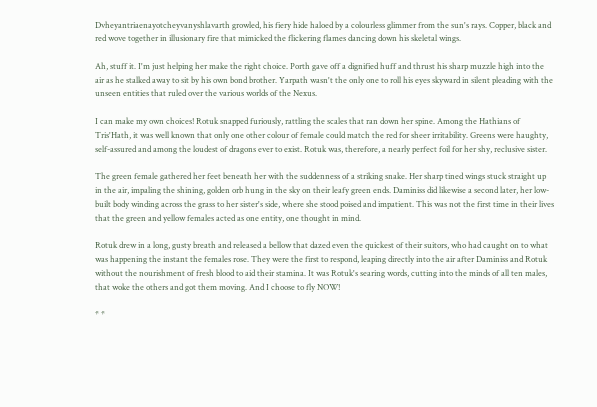Dvheyantriaenayotcheyvanyshlavarth growled, his fiery hide haloed by a colourless glimmer from the sun's rays. Copper, black and red wove together in illusionary fire that mimicked the flickering flames dancing down his skeletal wings.

Ah, stuff it. I'm just helping her make the right choice. Porth gave off a dignified huff and thrust his sharp muzzle high into the air as he stalked away to sit by his own bond brother. Yarpath wasn't the only one to roll his eyes skyward in silent pleading with the unseen entities that ruled over the various worlds of the Nexus.

I can make my own choices! Rotuk snapped furiously, rattling the scales that ran down her spine. Among the Hathians of Tris'Hath, it was well known that only one other colour of female could match the red for sheer irritability. Greens were haughty, self-assured and among the loudest of dragons ever to exist. Rotuk was, therefore, a nearly perfect foil for her shy, reclusive sister.

The green female gathered her feet beneath her with the suddenness of a striking snake. Her sharp tined wings stuck straight up in the air, impaling the shining, golden orb hung in the sky on their leafy green ends. Daminiss did likewise a second later, her low-built body winding across the grass to her sister's side, where she stood poised and impatient. This was not the first time in their lives that the green and yellow females acted as one entity, one thought in mind.

Rotuk drew in a long, gusty breath and released a bellow that dazed even the quickest of their suitors, who had caught on to what was happening the instant the females rose. They were the first to respond, leaping directly into the air after Daminiss and Rotuk without the nourishment of fresh blood to aid their stamina. It was Rotuk's searing words, cutting into the minds of all ten males, that woke the others and got them moving. And I choose to fly NOW!

* *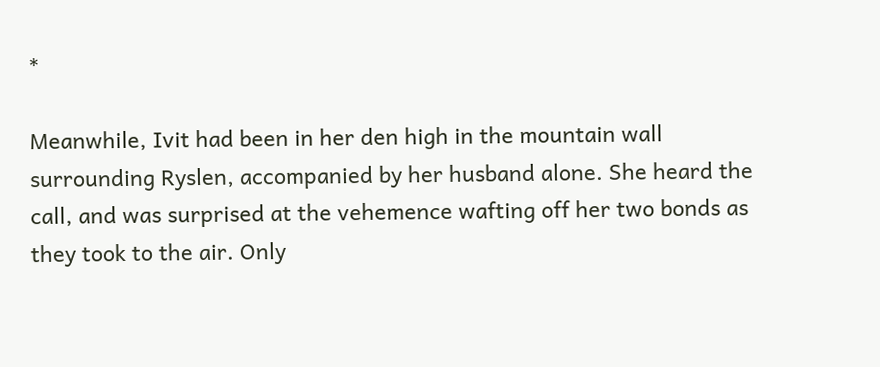*

Meanwhile, Ivit had been in her den high in the mountain wall surrounding Ryslen, accompanied by her husband alone. She heard the call, and was surprised at the vehemence wafting off her two bonds as they took to the air. Only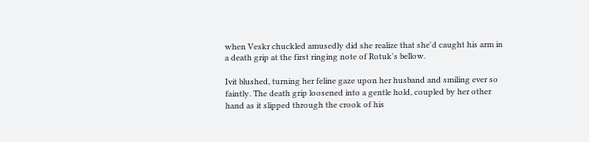when Veskr chuckled amusedly did she realize that she'd caught his arm in a death grip at the first ringing note of Rotuk's bellow.

Ivit blushed, turning her feline gaze upon her husband and smiling ever so faintly. The death grip loosened into a gentle hold, coupled by her other hand as it slipped through the crook of his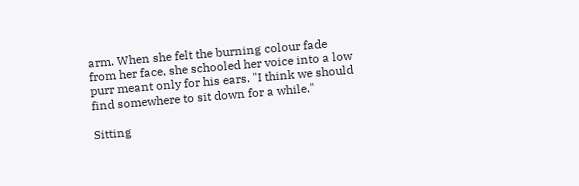arm. When she felt the burning colour fade from her face, she schooled her voice into a low purr meant only for his ears. "I think we should find somewhere to sit down for a while."

Sitting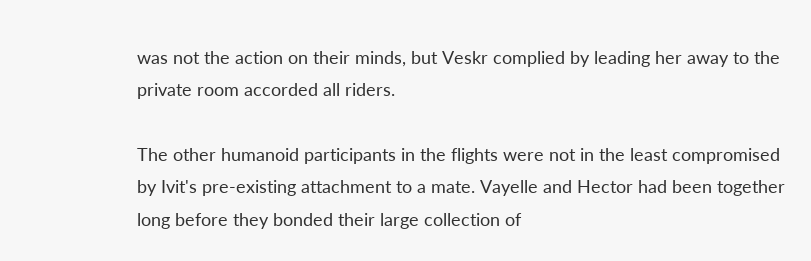was not the action on their minds, but Veskr complied by leading her away to the private room accorded all riders.

The other humanoid participants in the flights were not in the least compromised by Ivit's pre-existing attachment to a mate. Vayelle and Hector had been together long before they bonded their large collection of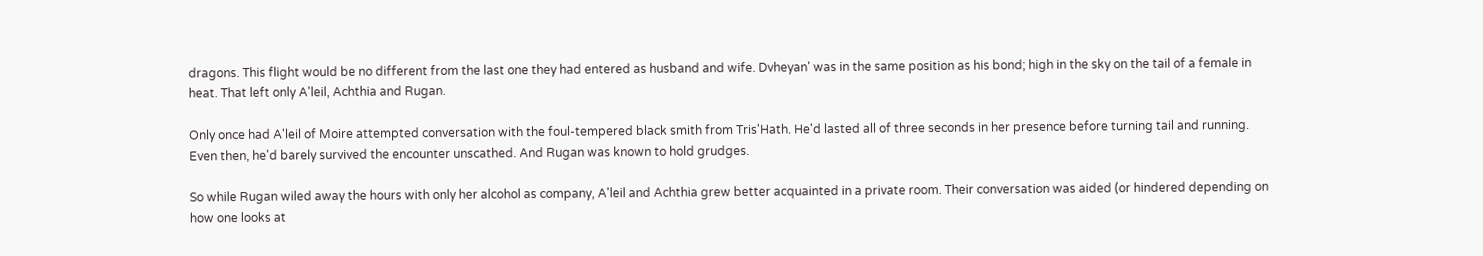dragons. This flight would be no different from the last one they had entered as husband and wife. Dvheyan' was in the same position as his bond; high in the sky on the tail of a female in heat. That left only A'leil, Achthia and Rugan.

Only once had A'leil of Moire attempted conversation with the foul-tempered black smith from Tris'Hath. He'd lasted all of three seconds in her presence before turning tail and running. Even then, he'd barely survived the encounter unscathed. And Rugan was known to hold grudges.

So while Rugan wiled away the hours with only her alcohol as company, A'leil and Achthia grew better acquainted in a private room. Their conversation was aided (or hindered depending on how one looks at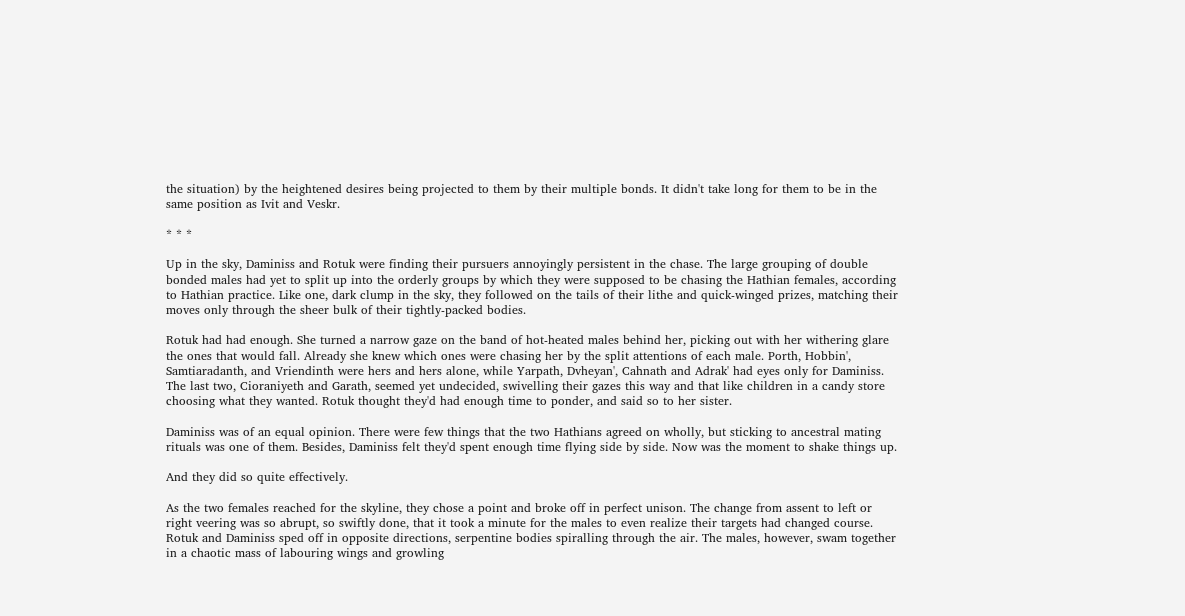the situation) by the heightened desires being projected to them by their multiple bonds. It didn't take long for them to be in the same position as Ivit and Veskr.

* * *

Up in the sky, Daminiss and Rotuk were finding their pursuers annoyingly persistent in the chase. The large grouping of double bonded males had yet to split up into the orderly groups by which they were supposed to be chasing the Hathian females, according to Hathian practice. Like one, dark clump in the sky, they followed on the tails of their lithe and quick-winged prizes, matching their moves only through the sheer bulk of their tightly-packed bodies.

Rotuk had had enough. She turned a narrow gaze on the band of hot-heated males behind her, picking out with her withering glare the ones that would fall. Already she knew which ones were chasing her by the split attentions of each male. Porth, Hobbin', Samtiaradanth, and Vriendinth were hers and hers alone, while Yarpath, Dvheyan', Cahnath and Adrak' had eyes only for Daminiss. The last two, Cioraniyeth and Garath, seemed yet undecided, swivelling their gazes this way and that like children in a candy store choosing what they wanted. Rotuk thought they'd had enough time to ponder, and said so to her sister.

Daminiss was of an equal opinion. There were few things that the two Hathians agreed on wholly, but sticking to ancestral mating rituals was one of them. Besides, Daminiss felt they'd spent enough time flying side by side. Now was the moment to shake things up.

And they did so quite effectively.

As the two females reached for the skyline, they chose a point and broke off in perfect unison. The change from assent to left or right veering was so abrupt, so swiftly done, that it took a minute for the males to even realize their targets had changed course. Rotuk and Daminiss sped off in opposite directions, serpentine bodies spiralling through the air. The males, however, swam together in a chaotic mass of labouring wings and growling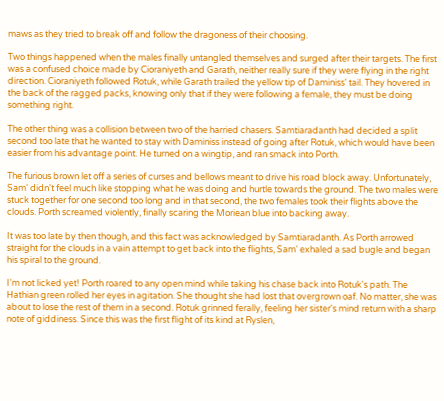maws as they tried to break off and follow the dragoness of their choosing.

Two things happened when the males finally untangled themselves and surged after their targets. The first was a confused choice made by Cioraniyeth and Garath, neither really sure if they were flying in the right direction. Cioraniyeth followed Rotuk, while Garath trailed the yellow tip of Daminiss' tail. They hovered in the back of the ragged packs, knowing only that if they were following a female, they must be doing something right.

The other thing was a collision between two of the harried chasers. Samtiaradanth had decided a split second too late that he wanted to stay with Daminiss instead of going after Rotuk, which would have been easier from his advantage point. He turned on a wingtip, and ran smack into Porth.

The furious brown let off a series of curses and bellows meant to drive his road block away. Unfortunately, Sam' didn't feel much like stopping what he was doing and hurtle towards the ground. The two males were stuck together for one second too long and in that second, the two females took their flights above the clouds. Porth screamed violently, finally scaring the Moriean blue into backing away.

It was too late by then though, and this fact was acknowledged by Samtiaradanth. As Porth arrowed straight for the clouds in a vain attempt to get back into the flights, Sam' exhaled a sad bugle and began his spiral to the ground.

I'm not licked yet! Porth roared to any open mind while taking his chase back into Rotuk's path. The Hathian green rolled her eyes in agitation. She thought she had lost that overgrown oaf. No matter, she was about to lose the rest of them in a second. Rotuk grinned ferally, feeling her sister's mind return with a sharp note of giddiness. Since this was the first flight of its kind at Ryslen,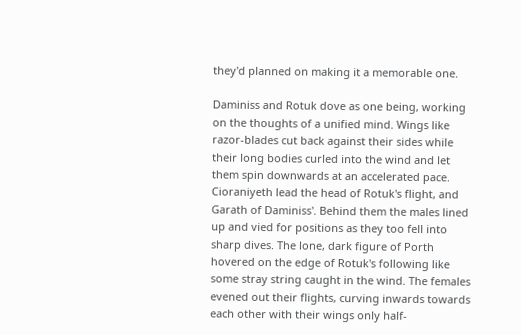they'd planned on making it a memorable one.

Daminiss and Rotuk dove as one being, working on the thoughts of a unified mind. Wings like razor-blades cut back against their sides while their long bodies curled into the wind and let them spin downwards at an accelerated pace. Cioraniyeth lead the head of Rotuk's flight, and Garath of Daminiss'. Behind them the males lined up and vied for positions as they too fell into sharp dives. The lone, dark figure of Porth hovered on the edge of Rotuk's following like some stray string caught in the wind. The females evened out their flights, curving inwards towards each other with their wings only half-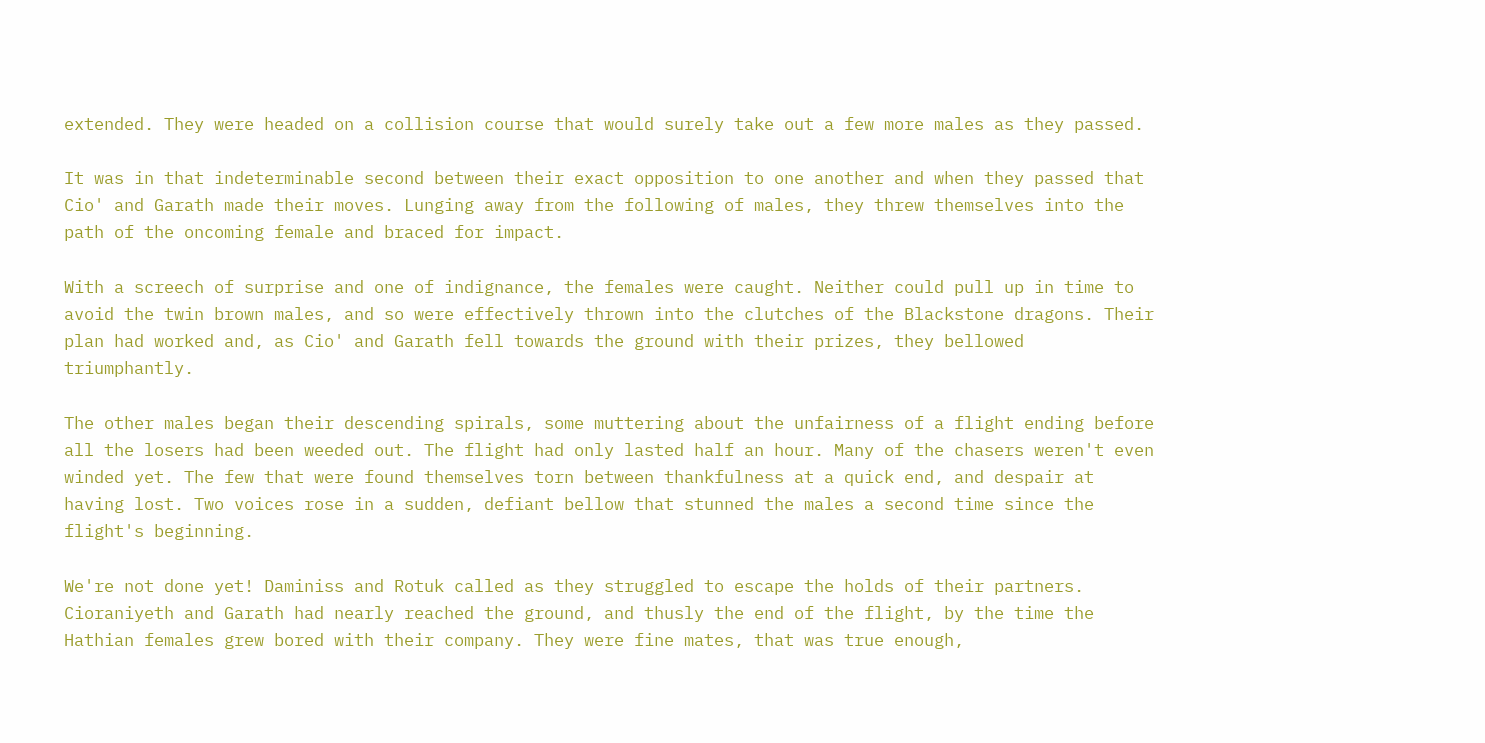extended. They were headed on a collision course that would surely take out a few more males as they passed.

It was in that indeterminable second between their exact opposition to one another and when they passed that Cio' and Garath made their moves. Lunging away from the following of males, they threw themselves into the path of the oncoming female and braced for impact.

With a screech of surprise and one of indignance, the females were caught. Neither could pull up in time to avoid the twin brown males, and so were effectively thrown into the clutches of the Blackstone dragons. Their plan had worked and, as Cio' and Garath fell towards the ground with their prizes, they bellowed triumphantly.

The other males began their descending spirals, some muttering about the unfairness of a flight ending before all the losers had been weeded out. The flight had only lasted half an hour. Many of the chasers weren't even winded yet. The few that were found themselves torn between thankfulness at a quick end, and despair at having lost. Two voices rose in a sudden, defiant bellow that stunned the males a second time since the flight's beginning.

We're not done yet! Daminiss and Rotuk called as they struggled to escape the holds of their partners. Cioraniyeth and Garath had nearly reached the ground, and thusly the end of the flight, by the time the Hathian females grew bored with their company. They were fine mates, that was true enough,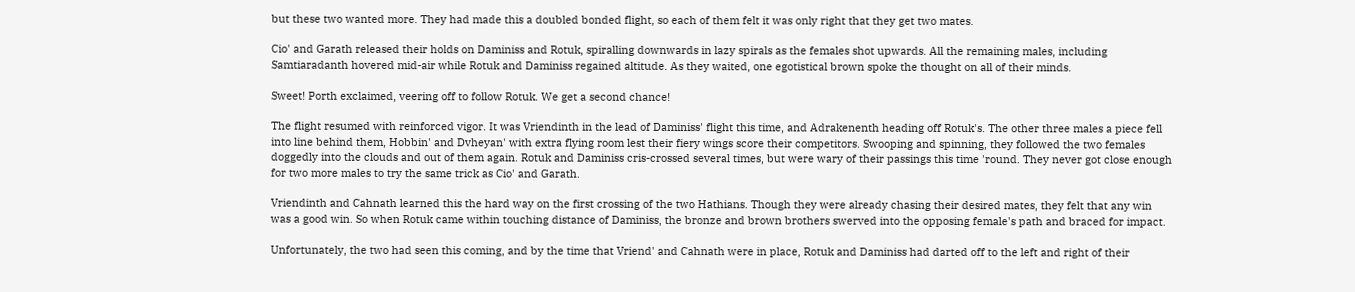but these two wanted more. They had made this a doubled bonded flight, so each of them felt it was only right that they get two mates.

Cio' and Garath released their holds on Daminiss and Rotuk, spiralling downwards in lazy spirals as the females shot upwards. All the remaining males, including Samtiaradanth hovered mid-air while Rotuk and Daminiss regained altitude. As they waited, one egotistical brown spoke the thought on all of their minds.

Sweet! Porth exclaimed, veering off to follow Rotuk. We get a second chance!

The flight resumed with reinforced vigor. It was Vriendinth in the lead of Daminiss' flight this time, and Adrakenenth heading off Rotuk's. The other three males a piece fell into line behind them, Hobbin' and Dvheyan' with extra flying room lest their fiery wings score their competitors. Swooping and spinning, they followed the two females doggedly into the clouds and out of them again. Rotuk and Daminiss cris-crossed several times, but were wary of their passings this time 'round. They never got close enough for two more males to try the same trick as Cio' and Garath.

Vriendinth and Cahnath learned this the hard way on the first crossing of the two Hathians. Though they were already chasing their desired mates, they felt that any win was a good win. So when Rotuk came within touching distance of Daminiss, the bronze and brown brothers swerved into the opposing female's path and braced for impact.

Unfortunately, the two had seen this coming, and by the time that Vriend' and Cahnath were in place, Rotuk and Daminiss had darted off to the left and right of their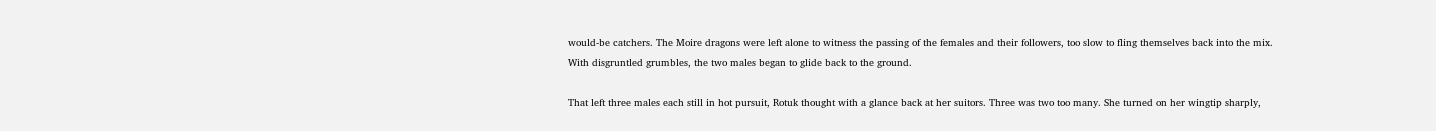would-be catchers. The Moire dragons were left alone to witness the passing of the females and their followers, too slow to fling themselves back into the mix. With disgruntled grumbles, the two males began to glide back to the ground.

That left three males each still in hot pursuit, Rotuk thought with a glance back at her suitors. Three was two too many. She turned on her wingtip sharply,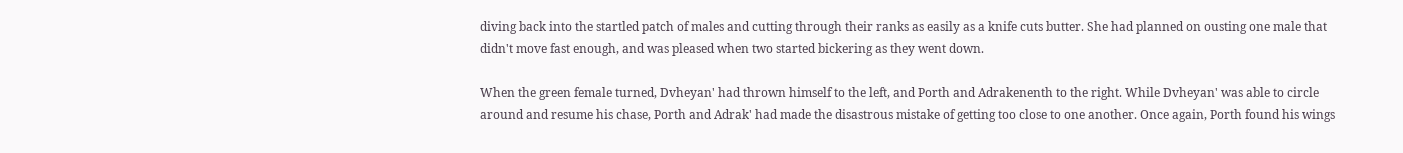diving back into the startled patch of males and cutting through their ranks as easily as a knife cuts butter. She had planned on ousting one male that didn't move fast enough, and was pleased when two started bickering as they went down.

When the green female turned, Dvheyan' had thrown himself to the left, and Porth and Adrakenenth to the right. While Dvheyan' was able to circle around and resume his chase, Porth and Adrak' had made the disastrous mistake of getting too close to one another. Once again, Porth found his wings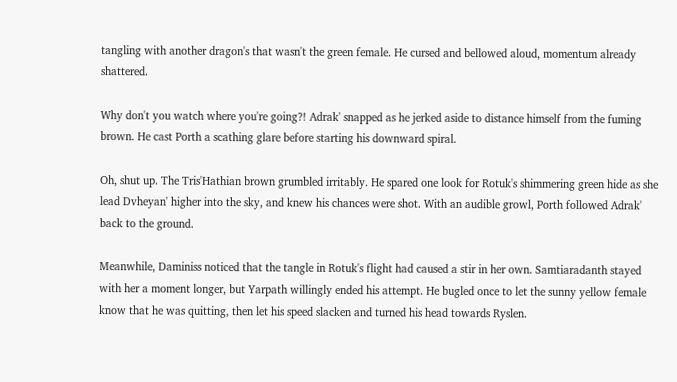tangling with another dragon's that wasn't the green female. He cursed and bellowed aloud, momentum already shattered.

Why don't you watch where you're going?! Adrak' snapped as he jerked aside to distance himself from the fuming brown. He cast Porth a scathing glare before starting his downward spiral.

Oh, shut up. The Tris'Hathian brown grumbled irritably. He spared one look for Rotuk's shimmering green hide as she lead Dvheyan' higher into the sky, and knew his chances were shot. With an audible growl, Porth followed Adrak' back to the ground.

Meanwhile, Daminiss noticed that the tangle in Rotuk's flight had caused a stir in her own. Samtiaradanth stayed with her a moment longer, but Yarpath willingly ended his attempt. He bugled once to let the sunny yellow female know that he was quitting, then let his speed slacken and turned his head towards Ryslen.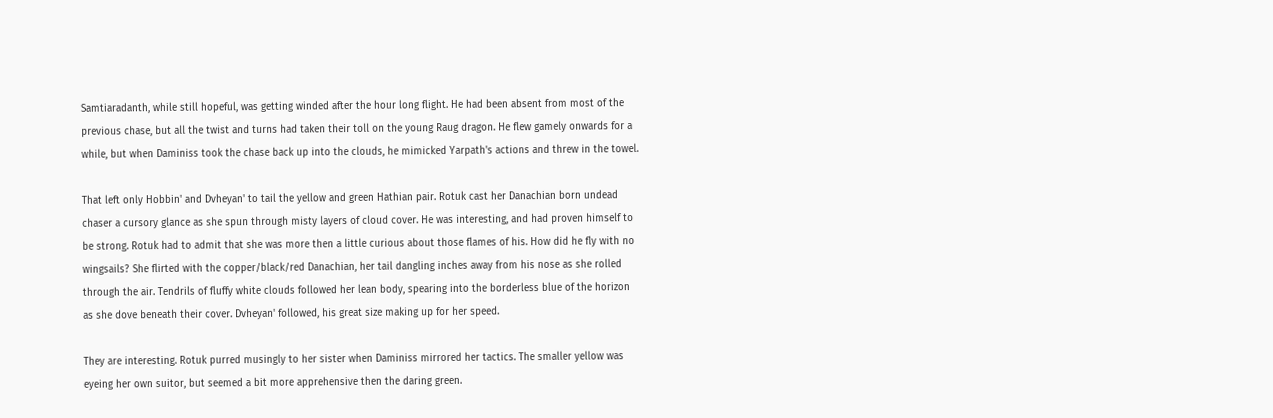Samtiaradanth, while still hopeful, was getting winded after the hour long flight. He had been absent from most of the previous chase, but all the twist and turns had taken their toll on the young Raug dragon. He flew gamely onwards for a while, but when Daminiss took the chase back up into the clouds, he mimicked Yarpath's actions and threw in the towel.

That left only Hobbin' and Dvheyan' to tail the yellow and green Hathian pair. Rotuk cast her Danachian born undead chaser a cursory glance as she spun through misty layers of cloud cover. He was interesting, and had proven himself to be strong. Rotuk had to admit that she was more then a little curious about those flames of his. How did he fly with no wingsails? She flirted with the copper/black/red Danachian, her tail dangling inches away from his nose as she rolled through the air. Tendrils of fluffy white clouds followed her lean body, spearing into the borderless blue of the horizon as she dove beneath their cover. Dvheyan' followed, his great size making up for her speed.

They are interesting. Rotuk purred musingly to her sister when Daminiss mirrored her tactics. The smaller yellow was eyeing her own suitor, but seemed a bit more apprehensive then the daring green.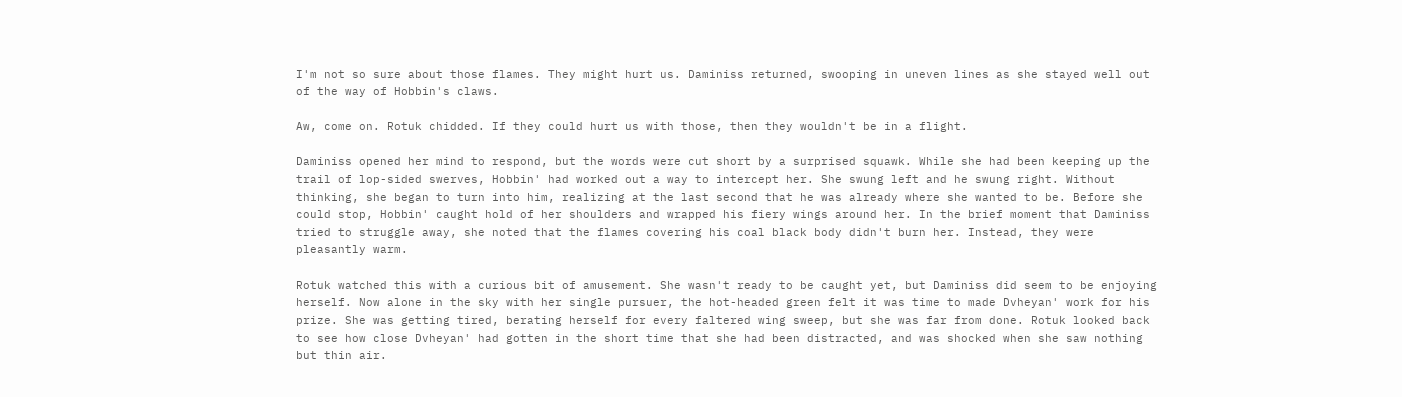I'm not so sure about those flames. They might hurt us. Daminiss returned, swooping in uneven lines as she stayed well out of the way of Hobbin's claws.

Aw, come on. Rotuk chidded. If they could hurt us with those, then they wouldn't be in a flight.

Daminiss opened her mind to respond, but the words were cut short by a surprised squawk. While she had been keeping up the trail of lop-sided swerves, Hobbin' had worked out a way to intercept her. She swung left and he swung right. Without thinking, she began to turn into him, realizing at the last second that he was already where she wanted to be. Before she could stop, Hobbin' caught hold of her shoulders and wrapped his fiery wings around her. In the brief moment that Daminiss tried to struggle away, she noted that the flames covering his coal black body didn't burn her. Instead, they were pleasantly warm.

Rotuk watched this with a curious bit of amusement. She wasn't ready to be caught yet, but Daminiss did seem to be enjoying herself. Now alone in the sky with her single pursuer, the hot-headed green felt it was time to made Dvheyan' work for his prize. She was getting tired, berating herself for every faltered wing sweep, but she was far from done. Rotuk looked back to see how close Dvheyan' had gotten in the short time that she had been distracted, and was shocked when she saw nothing but thin air.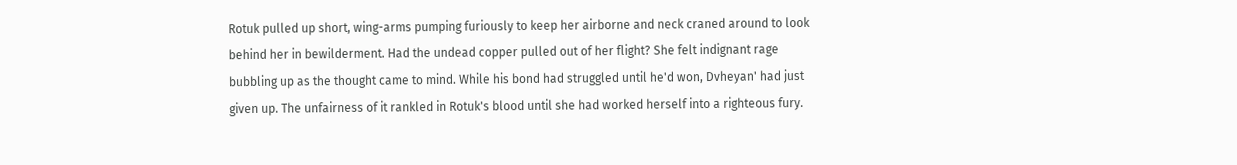Rotuk pulled up short, wing-arms pumping furiously to keep her airborne and neck craned around to look behind her in bewilderment. Had the undead copper pulled out of her flight? She felt indignant rage bubbling up as the thought came to mind. While his bond had struggled until he'd won, Dvheyan' had just given up. The unfairness of it rankled in Rotuk's blood until she had worked herself into a righteous fury.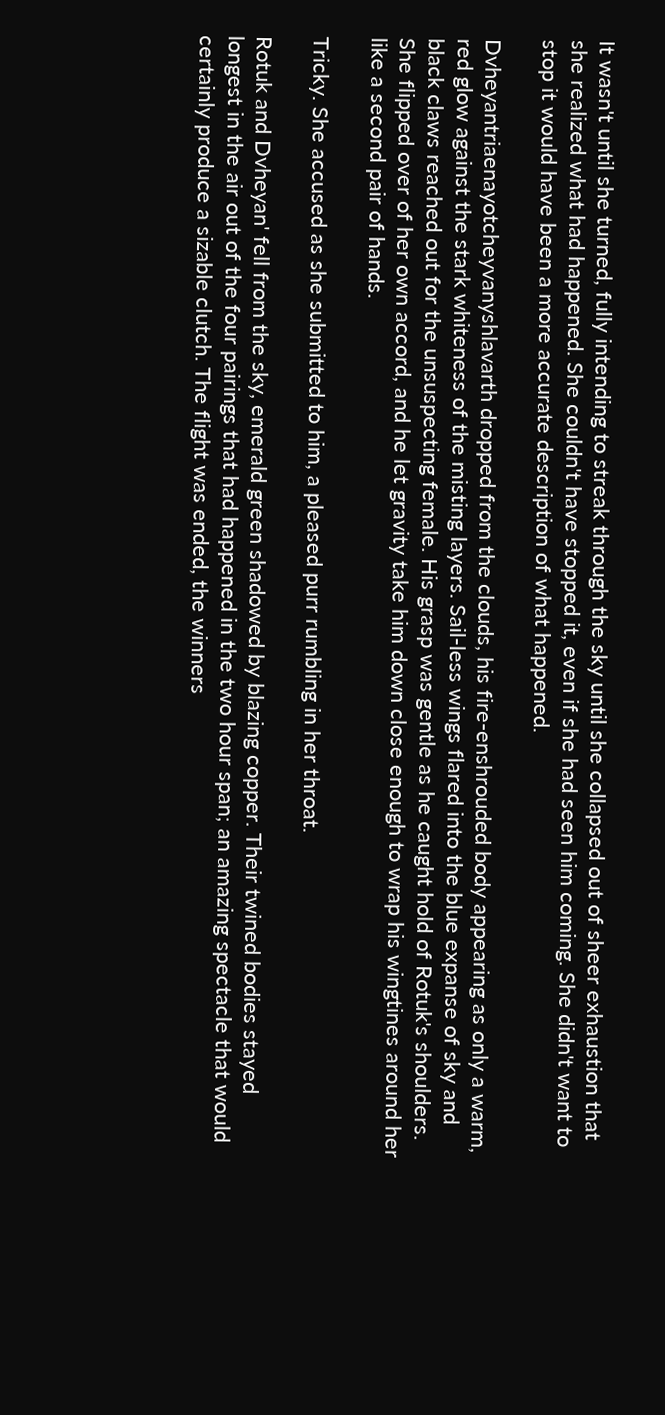It wasn't until she turned, fully intending to streak through the sky until she collapsed out of sheer exhaustion that she realized what had happened. She couldn't have stopped it, even if she had seen him coming. She didn't want to stop it would have been a more accurate description of what happened.

Dvheyantriaenayotcheyvanyshlavarth dropped from the clouds, his fire-enshrouded body appearing as only a warm, red glow against the stark whiteness of the misting layers. Sail-less wings flared into the blue expanse of sky and black claws reached out for the unsuspecting female. His grasp was gentle as he caught hold of Rotuk's shoulders. She flipped over of her own accord, and he let gravity take him down close enough to wrap his wingtines around her like a second pair of hands.

Tricky. She accused as she submitted to him, a pleased purr rumbling in her throat.

Rotuk and Dvheyan' fell from the sky, emerald green shadowed by blazing copper. Their twined bodies stayed longest in the air out of the four pairings that had happened in the two hour span; an amazing spectacle that would certainly produce a sizable clutch. The flight was ended, the winners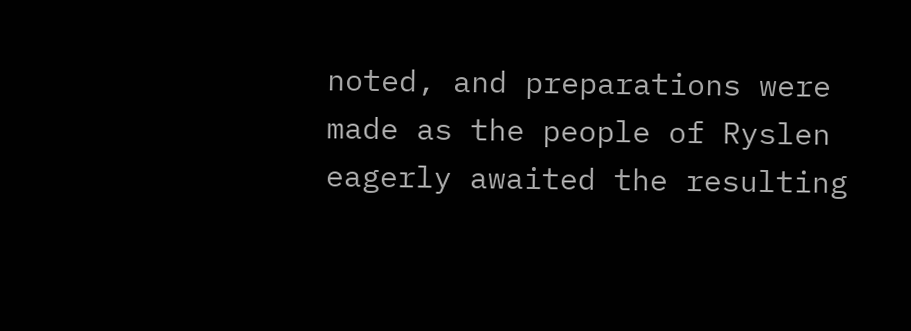noted, and preparations were made as the people of Ryslen eagerly awaited the resulting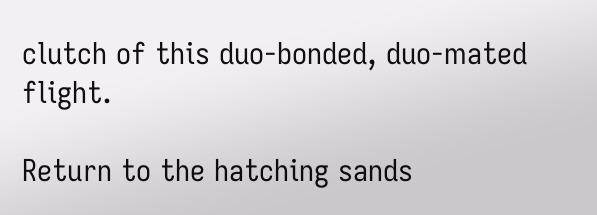clutch of this duo-bonded, duo-mated flight.

Return to the hatching sands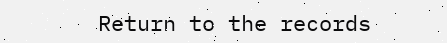Return to the records